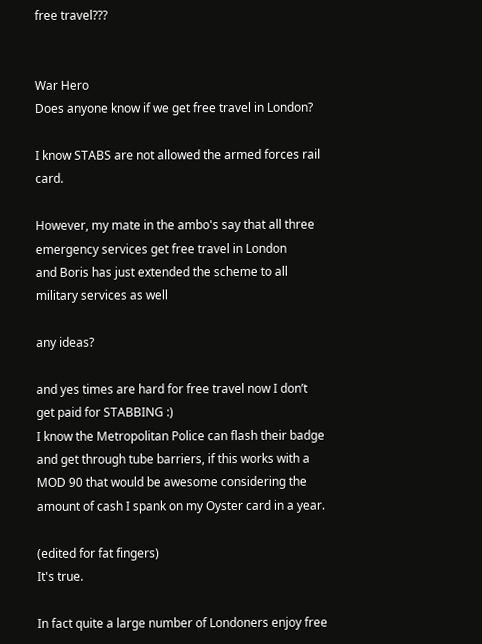free travel???


War Hero
Does anyone know if we get free travel in London?

I know STABS are not allowed the armed forces rail card.

However, my mate in the ambo's say that all three emergency services get free travel in London
and Boris has just extended the scheme to all military services as well

any ideas?

and yes times are hard for free travel now I don’t get paid for STABBING :)
I know the Metropolitan Police can flash their badge and get through tube barriers, if this works with a MOD 90 that would be awesome considering the amount of cash I spank on my Oyster card in a year.

(edited for fat fingers)
It's true.

In fact quite a large number of Londoners enjoy free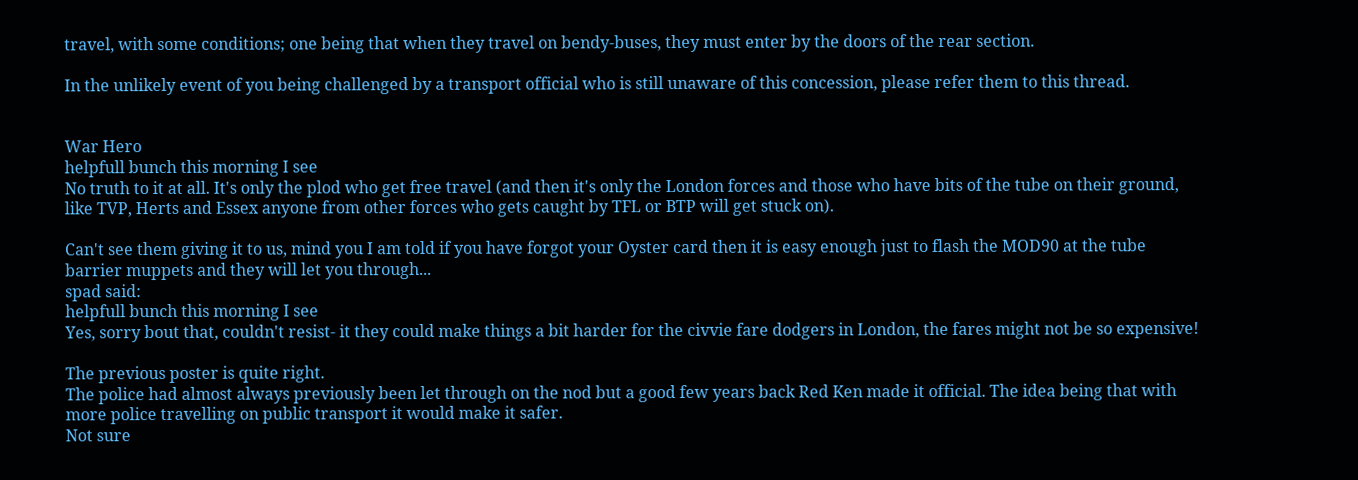travel, with some conditions; one being that when they travel on bendy-buses, they must enter by the doors of the rear section.

In the unlikely event of you being challenged by a transport official who is still unaware of this concession, please refer them to this thread.


War Hero
helpfull bunch this morning I see
No truth to it at all. It's only the plod who get free travel (and then it's only the London forces and those who have bits of the tube on their ground, like TVP, Herts and Essex anyone from other forces who gets caught by TFL or BTP will get stuck on).

Can't see them giving it to us, mind you I am told if you have forgot your Oyster card then it is easy enough just to flash the MOD90 at the tube barrier muppets and they will let you through...
spad said:
helpfull bunch this morning I see
Yes, sorry bout that, couldn't resist- it they could make things a bit harder for the civvie fare dodgers in London, the fares might not be so expensive!

The previous poster is quite right.
The police had almost always previously been let through on the nod but a good few years back Red Ken made it official. The idea being that with more police travelling on public transport it would make it safer.
Not sure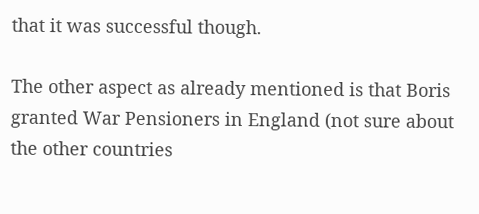that it was successful though.

The other aspect as already mentioned is that Boris granted War Pensioners in England (not sure about the other countries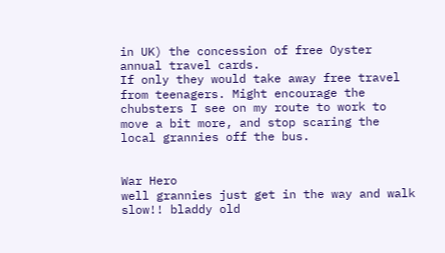in UK) the concession of free Oyster annual travel cards.
If only they would take away free travel from teenagers. Might encourage the chubsters I see on my route to work to move a bit more, and stop scaring the local grannies off the bus.


War Hero
well grannies just get in the way and walk slow!! bladdy old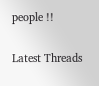people !!

Latest Threads